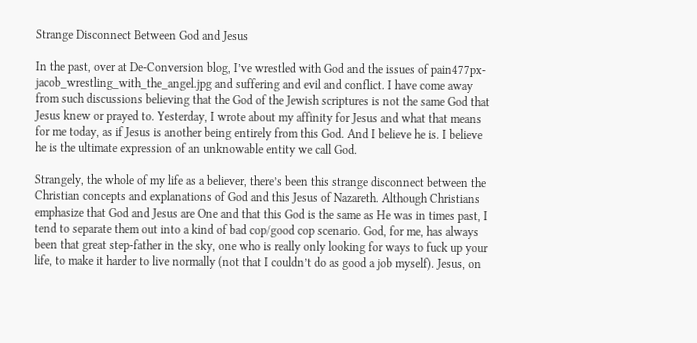Strange Disconnect Between God and Jesus

In the past, over at De-Conversion blog, I’ve wrestled with God and the issues of pain477px-jacob_wrestling_with_the_angel.jpg and suffering and evil and conflict. I have come away from such discussions believing that the God of the Jewish scriptures is not the same God that Jesus knew or prayed to. Yesterday, I wrote about my affinity for Jesus and what that means for me today, as if Jesus is another being entirely from this God. And I believe he is. I believe he is the ultimate expression of an unknowable entity we call God.

Strangely, the whole of my life as a believer, there’s been this strange disconnect between the Christian concepts and explanations of God and this Jesus of Nazareth. Although Christians emphasize that God and Jesus are One and that this God is the same as He was in times past, I tend to separate them out into a kind of bad cop/good cop scenario. God, for me, has always been that great step-father in the sky, one who is really only looking for ways to fuck up your life, to make it harder to live normally (not that I couldn’t do as good a job myself). Jesus, on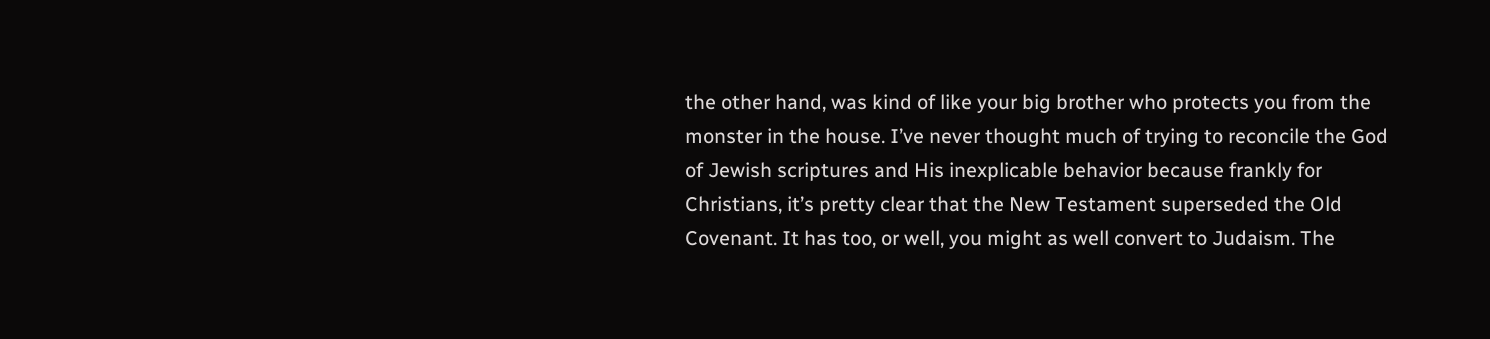the other hand, was kind of like your big brother who protects you from the monster in the house. I’ve never thought much of trying to reconcile the God of Jewish scriptures and His inexplicable behavior because frankly for Christians, it’s pretty clear that the New Testament superseded the Old Covenant. It has too, or well, you might as well convert to Judaism. The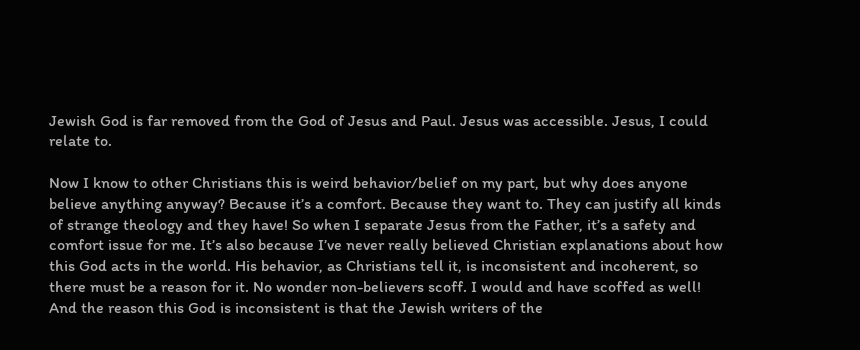Jewish God is far removed from the God of Jesus and Paul. Jesus was accessible. Jesus, I could relate to.

Now I know to other Christians this is weird behavior/belief on my part, but why does anyone believe anything anyway? Because it’s a comfort. Because they want to. They can justify all kinds of strange theology and they have! So when I separate Jesus from the Father, it’s a safety and comfort issue for me. It’s also because I’ve never really believed Christian explanations about how this God acts in the world. His behavior, as Christians tell it, is inconsistent and incoherent, so there must be a reason for it. No wonder non-believers scoff. I would and have scoffed as well! And the reason this God is inconsistent is that the Jewish writers of the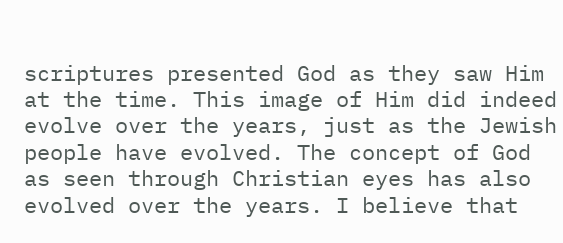scriptures presented God as they saw Him at the time. This image of Him did indeed evolve over the years, just as the Jewish people have evolved. The concept of God as seen through Christian eyes has also evolved over the years. I believe that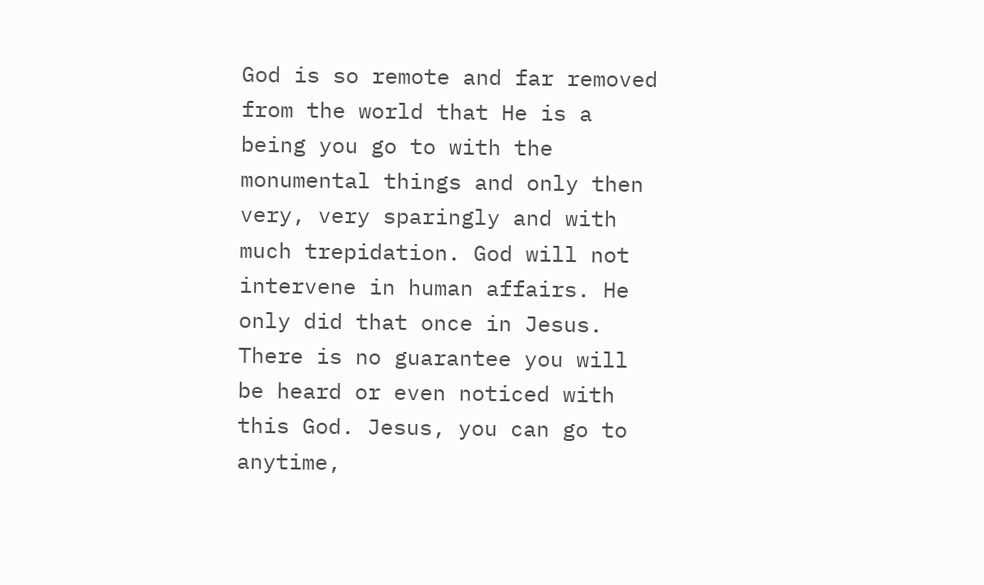God is so remote and far removed from the world that He is a being you go to with the monumental things and only then very, very sparingly and with much trepidation. God will not intervene in human affairs. He only did that once in Jesus. There is no guarantee you will be heard or even noticed with this God. Jesus, you can go to anytime,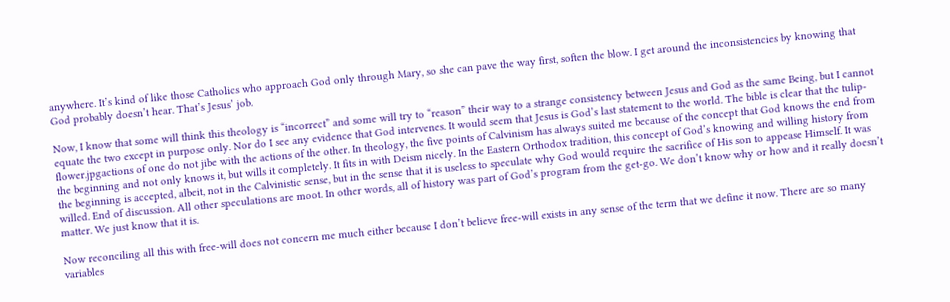anywhere. It’s kind of like those Catholics who approach God only through Mary, so she can pave the way first, soften the blow. I get around the inconsistencies by knowing that God probably doesn’t hear. That’s Jesus’ job.

Now, I know that some will think this theology is “incorrect” and some will try to “reason” their way to a strange consistency between Jesus and God as the same Being, but I cannot equate the two except in purpose only. Nor do I see any evidence that God intervenes. It would seem that Jesus is God’s last statement to the world. The bible is clear that the tulip-flower.jpgactions of one do not jibe with the actions of the other. In theology, the five points of Calvinism has always suited me because of the concept that God knows the end from the beginning and not only knows it, but wills it completely. It fits in with Deism nicely. In the Eastern Orthodox tradition, this concept of God’s knowing and willing history from the beginning is accepted, albeit, not in the Calvinistic sense, but in the sense that it is useless to speculate why God would require the sacrifice of His son to appease Himself. It was willed. End of discussion. All other speculations are moot. In other words, all of history was part of God’s program from the get-go. We don’t know why or how and it really doesn’t matter. We just know that it is.

Now reconciling all this with free-will does not concern me much either because I don’t believe free-will exists in any sense of the term that we define it now. There are so many variables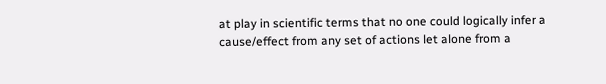at play in scientific terms that no one could logically infer a cause/effect from any set of actions let alone from a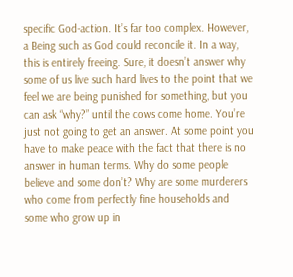specific God-action. It’s far too complex. However, a Being such as God could reconcile it. In a way, this is entirely freeing. Sure, it doesn’t answer why some of us live such hard lives to the point that we feel we are being punished for something, but you can ask “why?” until the cows come home. You’re just not going to get an answer. At some point you have to make peace with the fact that there is no answer in human terms. Why do some people believe and some don’t? Why are some murderers who come from perfectly fine households and some who grow up in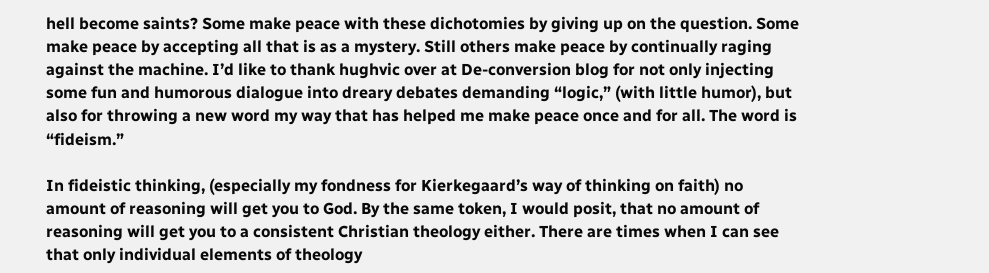hell become saints? Some make peace with these dichotomies by giving up on the question. Some make peace by accepting all that is as a mystery. Still others make peace by continually raging against the machine. I’d like to thank hughvic over at De-conversion blog for not only injecting some fun and humorous dialogue into dreary debates demanding “logic,” (with little humor), but also for throwing a new word my way that has helped me make peace once and for all. The word is “fideism.”

In fideistic thinking, (especially my fondness for Kierkegaard’s way of thinking on faith) no amount of reasoning will get you to God. By the same token, I would posit, that no amount of reasoning will get you to a consistent Christian theology either. There are times when I can see that only individual elements of theology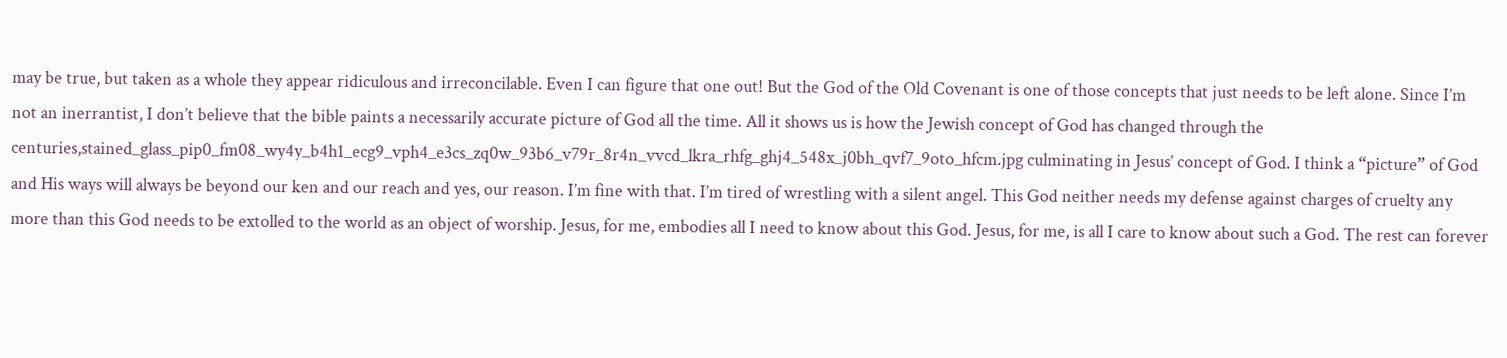may be true, but taken as a whole they appear ridiculous and irreconcilable. Even I can figure that one out! But the God of the Old Covenant is one of those concepts that just needs to be left alone. Since I’m not an inerrantist, I don’t believe that the bible paints a necessarily accurate picture of God all the time. All it shows us is how the Jewish concept of God has changed through the centuries,stained_glass_pip0_fm08_wy4y_b4h1_ecg9_vph4_e3cs_zq0w_93b6_v79r_8r4n_vvcd_lkra_rhfg_ghj4_548x_j0bh_qvf7_9oto_hfcm.jpg culminating in Jesus’ concept of God. I think a “picture” of God and His ways will always be beyond our ken and our reach and yes, our reason. I’m fine with that. I’m tired of wrestling with a silent angel. This God neither needs my defense against charges of cruelty any more than this God needs to be extolled to the world as an object of worship. Jesus, for me, embodies all I need to know about this God. Jesus, for me, is all I care to know about such a God. The rest can forever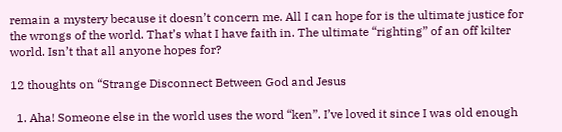remain a mystery because it doesn’t concern me. All I can hope for is the ultimate justice for the wrongs of the world. That’s what I have faith in. The ultimate “righting” of an off kilter world. Isn’t that all anyone hopes for?

12 thoughts on “Strange Disconnect Between God and Jesus

  1. Aha! Someone else in the world uses the word “ken”. I’ve loved it since I was old enough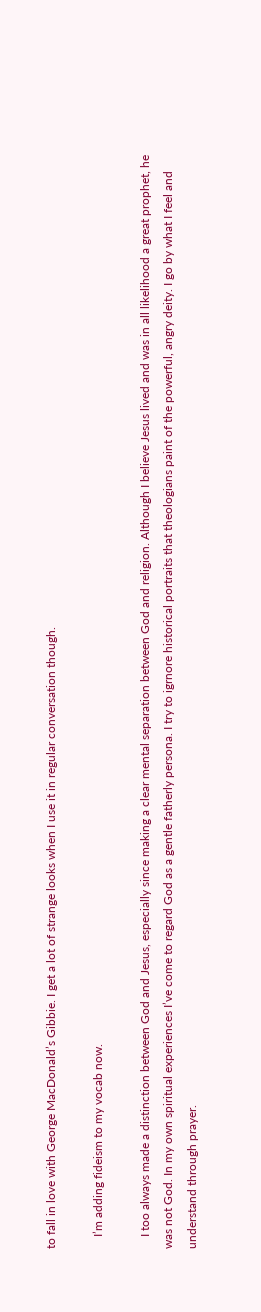to fall in love with George MacDonald’s Gibbie. I get a lot of strange looks when I use it in regular conversation though.

    I’m adding fideism to my vocab now.

    I too always made a distinction between God and Jesus, especially since making a clear mental separation between God and religion. Although I believe Jesus lived and was in all likelihood a great prophet, he was not God. In my own spiritual experiences I’ve come to regard God as a gentle fatherly persona. I try to igrnore historical portraits that theologians paint of the powerful, angry deity. I go by what I feel and understand through prayer.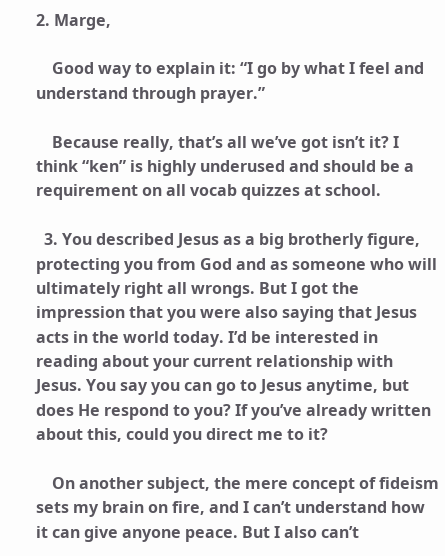2. Marge,

    Good way to explain it: “I go by what I feel and understand through prayer.”

    Because really, that’s all we’ve got isn’t it? I think “ken” is highly underused and should be a requirement on all vocab quizzes at school.

  3. You described Jesus as a big brotherly figure, protecting you from God and as someone who will ultimately right all wrongs. But I got the impression that you were also saying that Jesus acts in the world today. I’d be interested in reading about your current relationship with Jesus. You say you can go to Jesus anytime, but does He respond to you? If you’ve already written about this, could you direct me to it?

    On another subject, the mere concept of fideism sets my brain on fire, and I can’t understand how it can give anyone peace. But I also can’t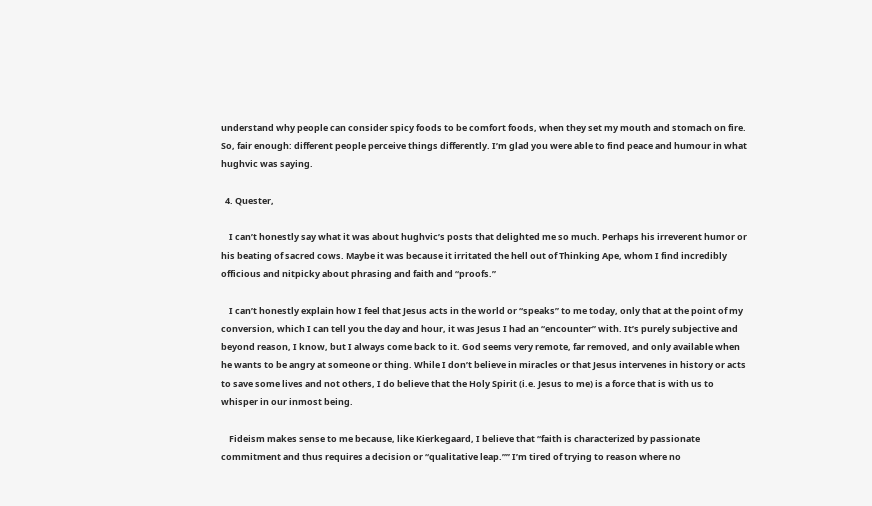understand why people can consider spicy foods to be comfort foods, when they set my mouth and stomach on fire. So, fair enough: different people perceive things differently. I’m glad you were able to find peace and humour in what hughvic was saying.

  4. Quester,

    I can’t honestly say what it was about hughvic’s posts that delighted me so much. Perhaps his irreverent humor or his beating of sacred cows. Maybe it was because it irritated the hell out of Thinking Ape, whom I find incredibly officious and nitpicky about phrasing and faith and “proofs.”

    I can’t honestly explain how I feel that Jesus acts in the world or “speaks” to me today, only that at the point of my conversion, which I can tell you the day and hour, it was Jesus I had an “encounter” with. It’s purely subjective and beyond reason, I know, but I always come back to it. God seems very remote, far removed, and only available when he wants to be angry at someone or thing. While I don’t believe in miracles or that Jesus intervenes in history or acts to save some lives and not others, I do believe that the Holy Spirit (i.e. Jesus to me) is a force that is with us to whisper in our inmost being.

    Fideism makes sense to me because, like Kierkegaard, I believe that “faith is characterized by passionate commitment and thus requires a decision or “qualitative leap.”” I’m tired of trying to reason where no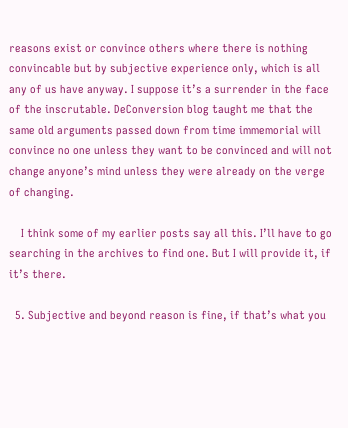reasons exist or convince others where there is nothing convincable but by subjective experience only, which is all any of us have anyway. I suppose it’s a surrender in the face of the inscrutable. DeConversion blog taught me that the same old arguments passed down from time immemorial will convince no one unless they want to be convinced and will not change anyone’s mind unless they were already on the verge of changing.

    I think some of my earlier posts say all this. I’ll have to go searching in the archives to find one. But I will provide it, if it’s there.

  5. Subjective and beyond reason is fine, if that’s what you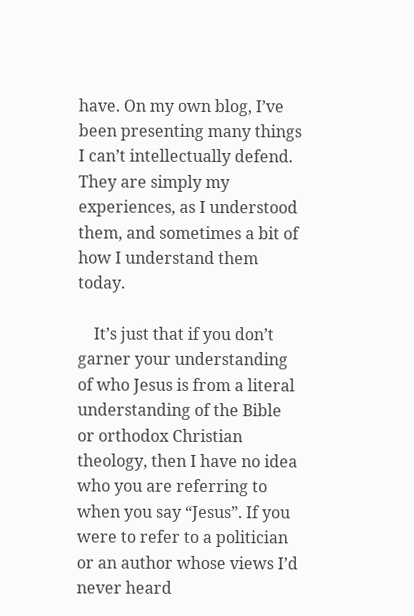have. On my own blog, I’ve been presenting many things I can’t intellectually defend. They are simply my experiences, as I understood them, and sometimes a bit of how I understand them today.

    It’s just that if you don’t garner your understanding of who Jesus is from a literal understanding of the Bible or orthodox Christian theology, then I have no idea who you are referring to when you say “Jesus”. If you were to refer to a politician or an author whose views I’d never heard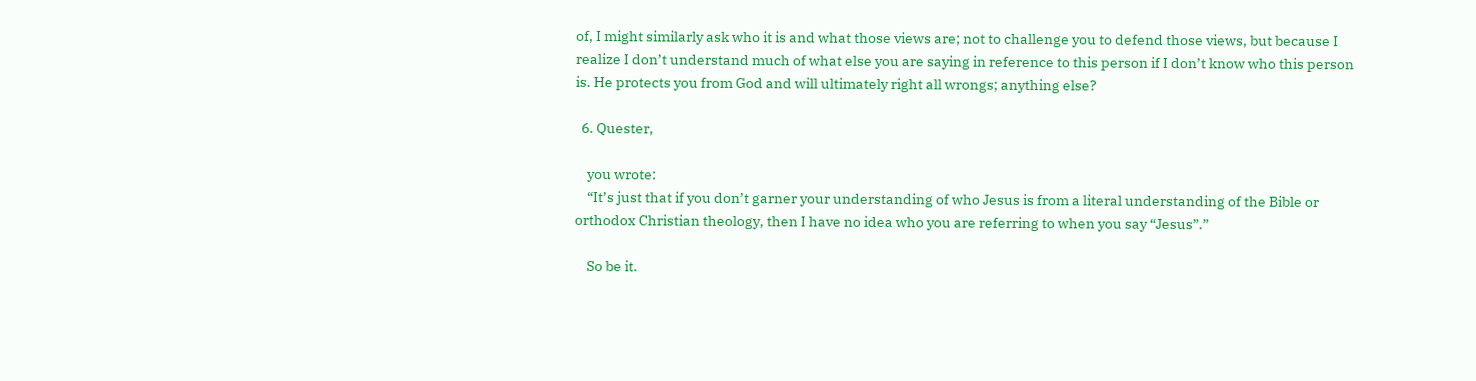of, I might similarly ask who it is and what those views are; not to challenge you to defend those views, but because I realize I don’t understand much of what else you are saying in reference to this person if I don’t know who this person is. He protects you from God and will ultimately right all wrongs; anything else?

  6. Quester,

    you wrote:
    “It’s just that if you don’t garner your understanding of who Jesus is from a literal understanding of the Bible or orthodox Christian theology, then I have no idea who you are referring to when you say “Jesus”.”

    So be it.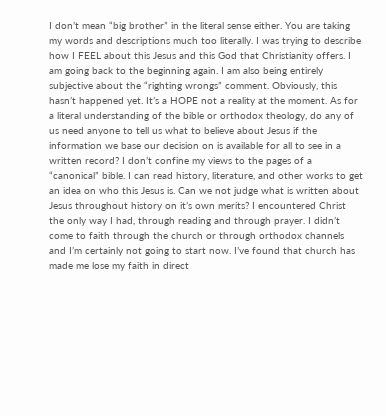I don’t mean “big brother” in the literal sense either. You are taking my words and descriptions much too literally. I was trying to describe how I FEEL about this Jesus and this God that Christianity offers. I am going back to the beginning again. I am also being entirely subjective about the “righting wrongs” comment. Obviously, this hasn’t happened yet. It’s a HOPE not a reality at the moment. As for a literal understanding of the bible or orthodox theology, do any of us need anyone to tell us what to believe about Jesus if the information we base our decision on is available for all to see in a written record? I don’t confine my views to the pages of a “canonical” bible. I can read history, literature, and other works to get an idea on who this Jesus is. Can we not judge what is written about Jesus throughout history on it’s own merits? I encountered Christ the only way I had, through reading and through prayer. I didn’t come to faith through the church or through orthodox channels and I’m certainly not going to start now. I’ve found that church has made me lose my faith in direct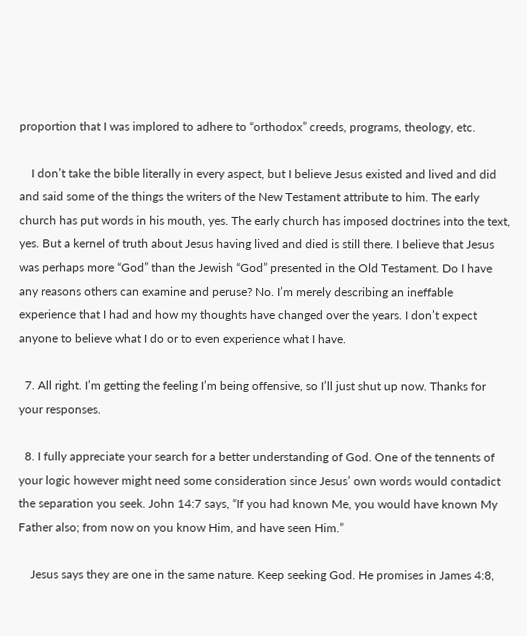proportion that I was implored to adhere to “orthodox” creeds, programs, theology, etc.

    I don’t take the bible literally in every aspect, but I believe Jesus existed and lived and did and said some of the things the writers of the New Testament attribute to him. The early church has put words in his mouth, yes. The early church has imposed doctrines into the text, yes. But a kernel of truth about Jesus having lived and died is still there. I believe that Jesus was perhaps more “God” than the Jewish “God” presented in the Old Testament. Do I have any reasons others can examine and peruse? No. I’m merely describing an ineffable experience that I had and how my thoughts have changed over the years. I don’t expect anyone to believe what I do or to even experience what I have.

  7. All right. I’m getting the feeling I’m being offensive, so I’ll just shut up now. Thanks for your responses.

  8. I fully appreciate your search for a better understanding of God. One of the tennents of your logic however might need some consideration since Jesus’ own words would contadict the separation you seek. John 14:7 says, “If you had known Me, you would have known My Father also; from now on you know Him, and have seen Him.”

    Jesus says they are one in the same nature. Keep seeking God. He promises in James 4:8,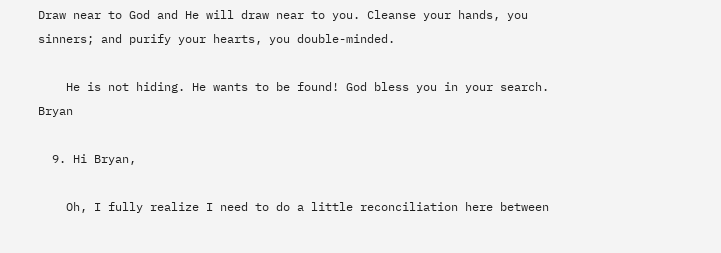Draw near to God and He will draw near to you. Cleanse your hands, you sinners; and purify your hearts, you double-minded.

    He is not hiding. He wants to be found! God bless you in your search. Bryan

  9. Hi Bryan,

    Oh, I fully realize I need to do a little reconciliation here between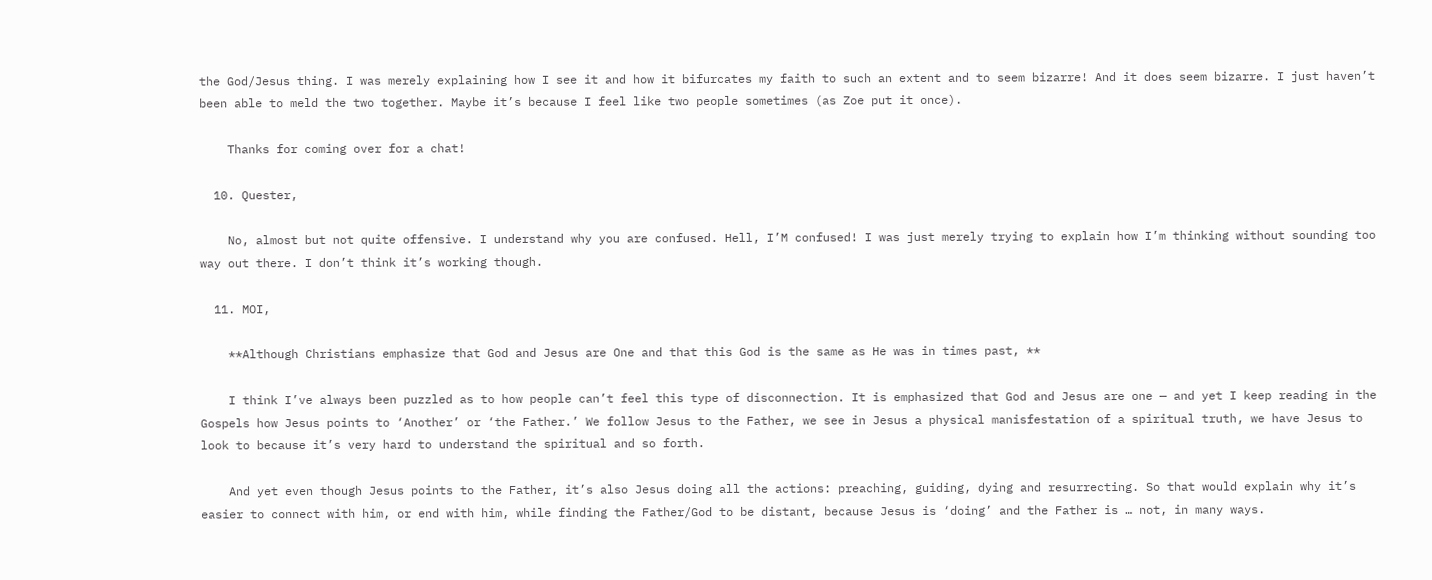the God/Jesus thing. I was merely explaining how I see it and how it bifurcates my faith to such an extent and to seem bizarre! And it does seem bizarre. I just haven’t been able to meld the two together. Maybe it’s because I feel like two people sometimes (as Zoe put it once).

    Thanks for coming over for a chat!

  10. Quester,

    No, almost but not quite offensive. I understand why you are confused. Hell, I’M confused! I was just merely trying to explain how I’m thinking without sounding too way out there. I don’t think it’s working though.

  11. MOI,

    **Although Christians emphasize that God and Jesus are One and that this God is the same as He was in times past, **

    I think I’ve always been puzzled as to how people can’t feel this type of disconnection. It is emphasized that God and Jesus are one — and yet I keep reading in the Gospels how Jesus points to ‘Another’ or ‘the Father.’ We follow Jesus to the Father, we see in Jesus a physical manisfestation of a spiritual truth, we have Jesus to look to because it’s very hard to understand the spiritual and so forth.

    And yet even though Jesus points to the Father, it’s also Jesus doing all the actions: preaching, guiding, dying and resurrecting. So that would explain why it’s easier to connect with him, or end with him, while finding the Father/God to be distant, because Jesus is ‘doing’ and the Father is … not, in many ways.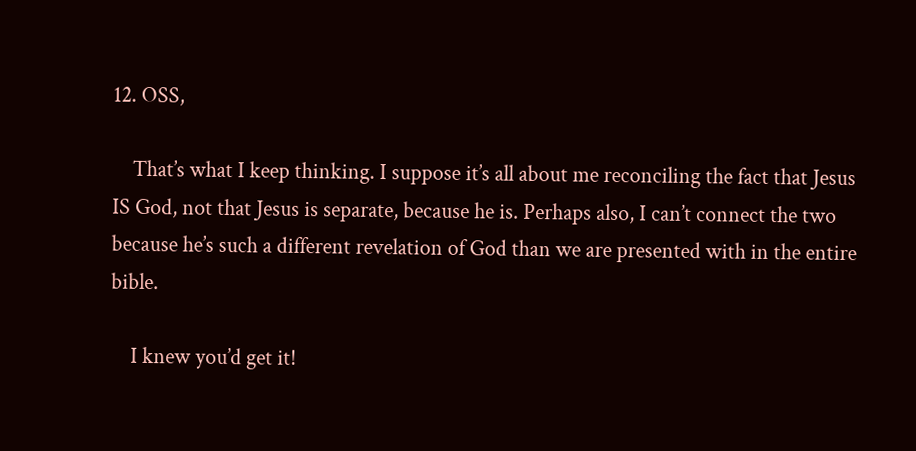12. OSS,

    That’s what I keep thinking. I suppose it’s all about me reconciling the fact that Jesus IS God, not that Jesus is separate, because he is. Perhaps also, I can’t connect the two because he’s such a different revelation of God than we are presented with in the entire bible.

    I knew you’d get it!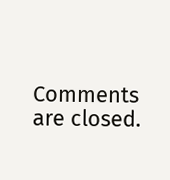Comments are closed.